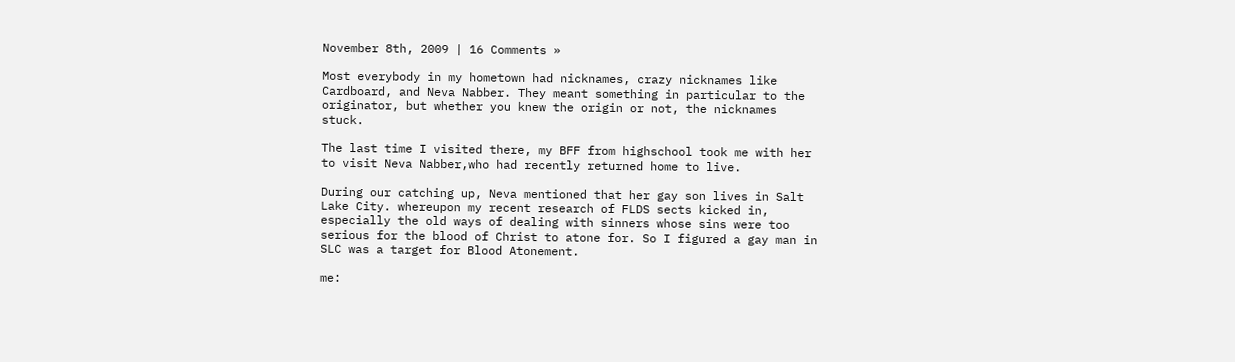November 8th, 2009 | 16 Comments »

Most everybody in my hometown had nicknames, crazy nicknames like Cardboard, and Neva Nabber. They meant something in particular to the originator, but whether you knew the origin or not, the nicknames stuck.

The last time I visited there, my BFF from highschool took me with her to visit Neva Nabber,who had recently returned home to live.

During our catching up, Neva mentioned that her gay son lives in Salt Lake City. whereupon my recent research of FLDS sects kicked in, especially the old ways of dealing with sinners whose sins were too serious for the blood of Christ to atone for. So I figured a gay man in SLC was a target for Blood Atonement.

me: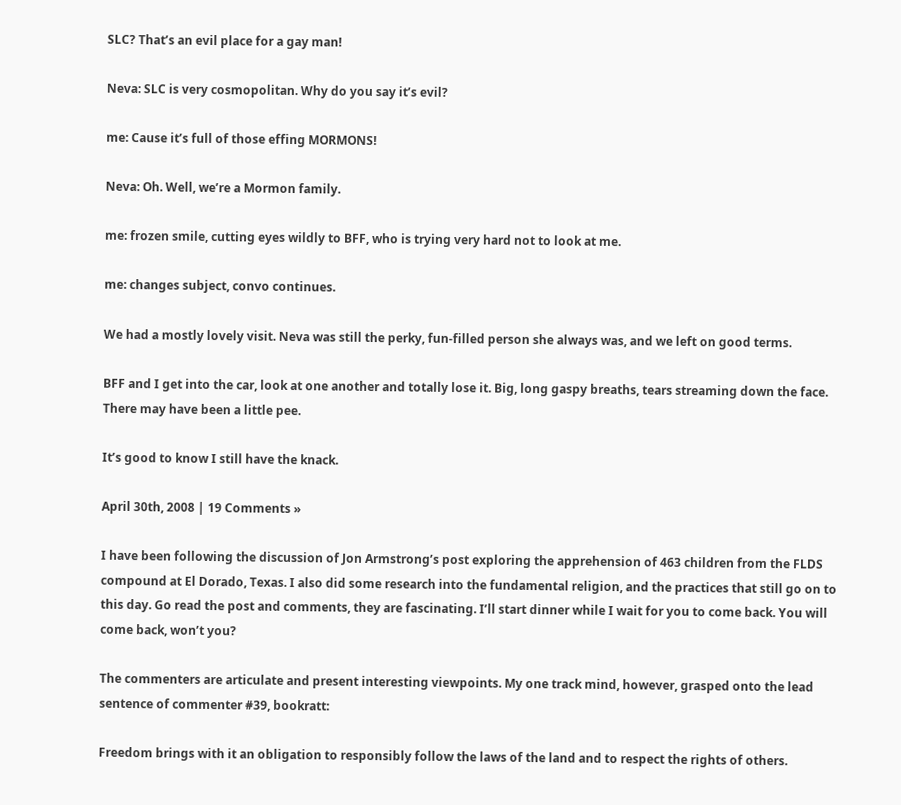SLC? That’s an evil place for a gay man!

Neva: SLC is very cosmopolitan. Why do you say it’s evil?

me: Cause it’s full of those effing MORMONS!

Neva: Oh. Well, we’re a Mormon family.

me: frozen smile, cutting eyes wildly to BFF, who is trying very hard not to look at me.

me: changes subject, convo continues.

We had a mostly lovely visit. Neva was still the perky, fun-filled person she always was, and we left on good terms.

BFF and I get into the car, look at one another and totally lose it. Big, long gaspy breaths, tears streaming down the face. There may have been a little pee.

It’s good to know I still have the knack.

April 30th, 2008 | 19 Comments »

I have been following the discussion of Jon Armstrong’s post exploring the apprehension of 463 children from the FLDS compound at El Dorado, Texas. I also did some research into the fundamental religion, and the practices that still go on to this day. Go read the post and comments, they are fascinating. I’ll start dinner while I wait for you to come back. You will come back, won’t you?

The commenters are articulate and present interesting viewpoints. My one track mind, however, grasped onto the lead sentence of commenter #39, bookratt:

Freedom brings with it an obligation to responsibly follow the laws of the land and to respect the rights of others.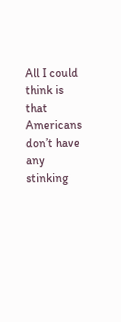All I could think is that Americans don’t have any stinking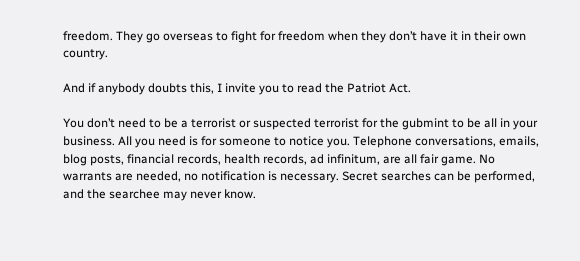freedom. They go overseas to fight for freedom when they don’t have it in their own country.

And if anybody doubts this, I invite you to read the Patriot Act.

You don’t need to be a terrorist or suspected terrorist for the gubmint to be all in your business. All you need is for someone to notice you. Telephone conversations, emails, blog posts, financial records, health records, ad infinitum, are all fair game. No warrants are needed, no notification is necessary. Secret searches can be performed, and the searchee may never know.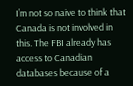I’m not so naive to think that Canada is not involved in this. The FBI already has access to Canadian databases because of a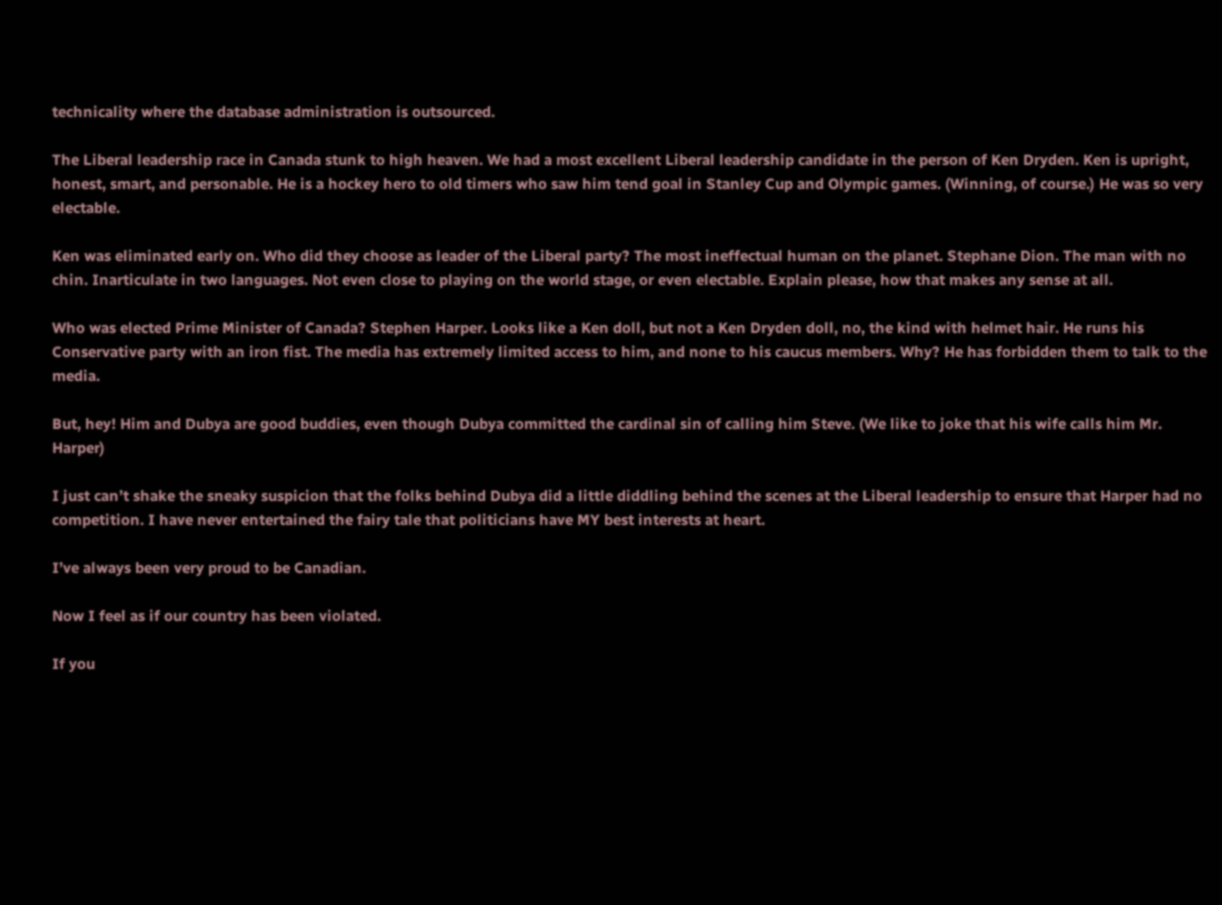technicality where the database administration is outsourced.

The Liberal leadership race in Canada stunk to high heaven. We had a most excellent Liberal leadership candidate in the person of Ken Dryden. Ken is upright, honest, smart, and personable. He is a hockey hero to old timers who saw him tend goal in Stanley Cup and Olympic games. (Winning, of course.) He was so very electable.

Ken was eliminated early on. Who did they choose as leader of the Liberal party? The most ineffectual human on the planet. Stephane Dion. The man with no chin. Inarticulate in two languages. Not even close to playing on the world stage, or even electable. Explain please, how that makes any sense at all.

Who was elected Prime Minister of Canada? Stephen Harper. Looks like a Ken doll, but not a Ken Dryden doll, no, the kind with helmet hair. He runs his Conservative party with an iron fist. The media has extremely limited access to him, and none to his caucus members. Why? He has forbidden them to talk to the media.

But, hey! Him and Dubya are good buddies, even though Dubya committed the cardinal sin of calling him Steve. (We like to joke that his wife calls him Mr. Harper)

I just can’t shake the sneaky suspicion that the folks behind Dubya did a little diddling behind the scenes at the Liberal leadership to ensure that Harper had no competition. I have never entertained the fairy tale that politicians have MY best interests at heart.

I’ve always been very proud to be Canadian.

Now I feel as if our country has been violated.

If you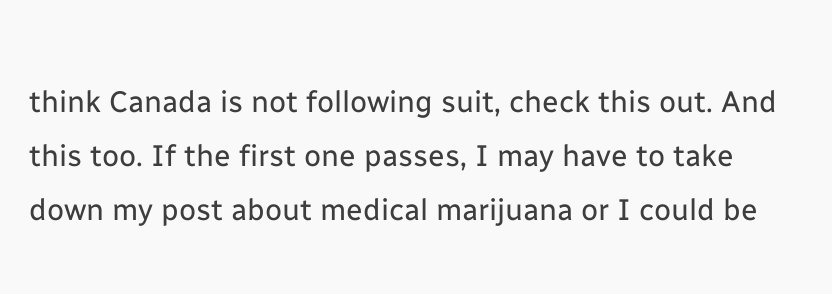think Canada is not following suit, check this out. And this too. If the first one passes, I may have to take down my post about medical marijuana or I could be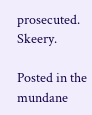prosecuted. Skeery.

Posted in the mundane